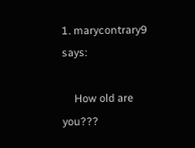1. marycontrary9 says:

    How old are you???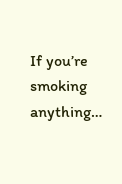If you’re smoking anything…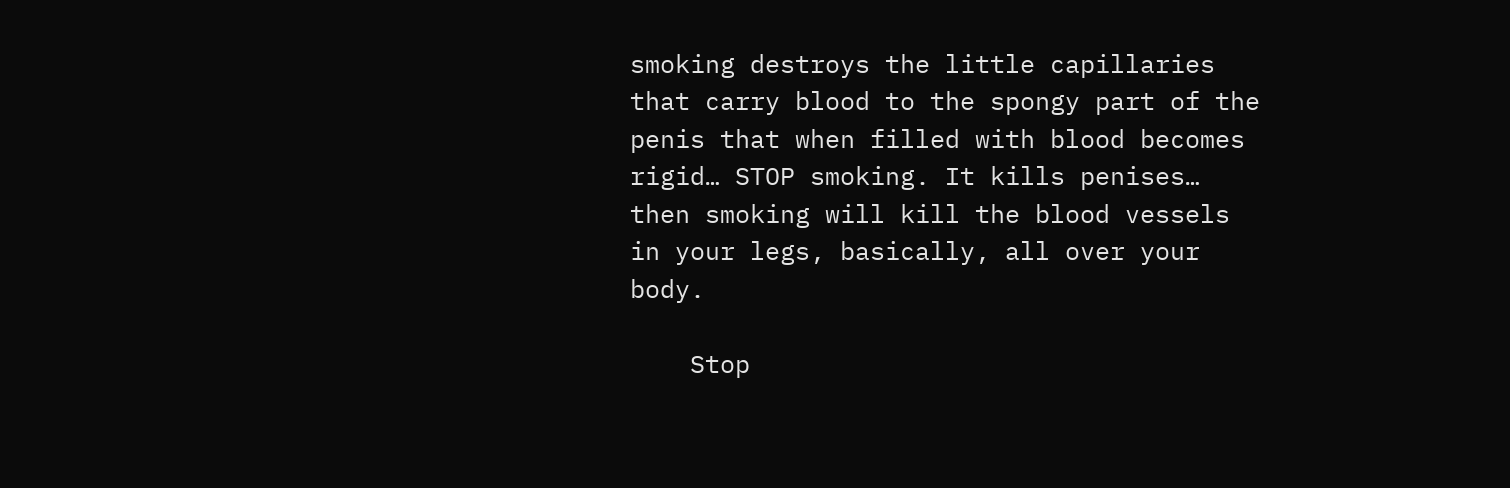smoking destroys the little capillaries that carry blood to the spongy part of the penis that when filled with blood becomes rigid… STOP smoking. It kills penises… then smoking will kill the blood vessels in your legs, basically, all over your body.

    Stop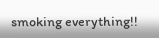smoking everything!!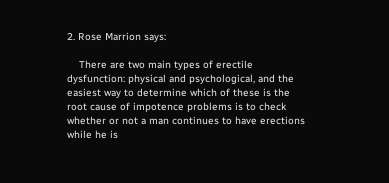2. Rose Marrion says:

    There are two main types of erectile dysfunction: physical and psychological, and the easiest way to determine which of these is the root cause of impotence problems is to check whether or not a man continues to have erections while he is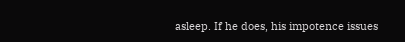asleep. If he does, his impotence issues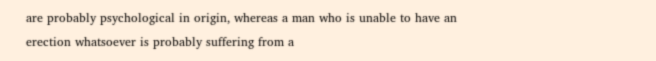are probably psychological in origin, whereas a man who is unable to have an erection whatsoever is probably suffering from a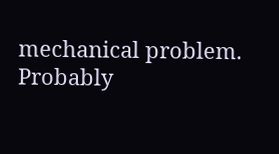mechanical problem. Probably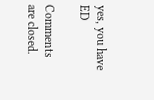yes, you have ED

Comments are closed.